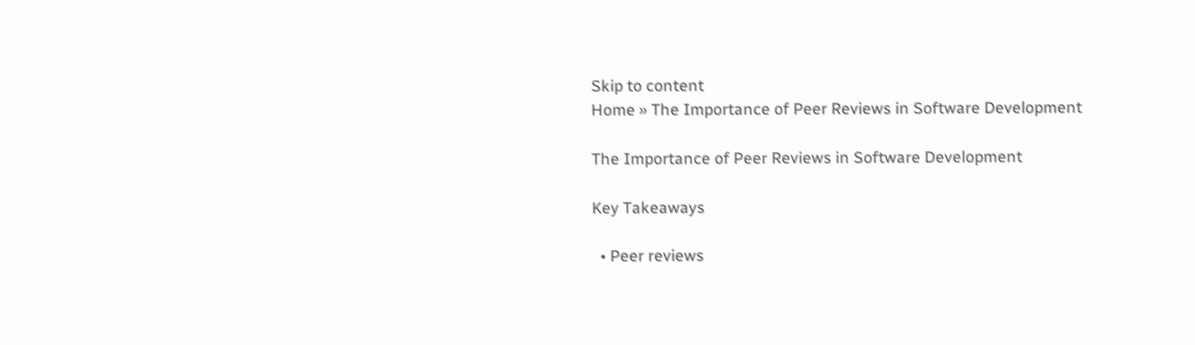Skip to content
Home » The Importance of Peer Reviews in Software Development

The Importance of Peer Reviews in Software Development

Key Takeaways

  • Peer reviews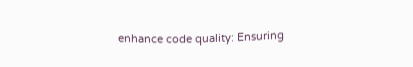enhance code quality: Ensuring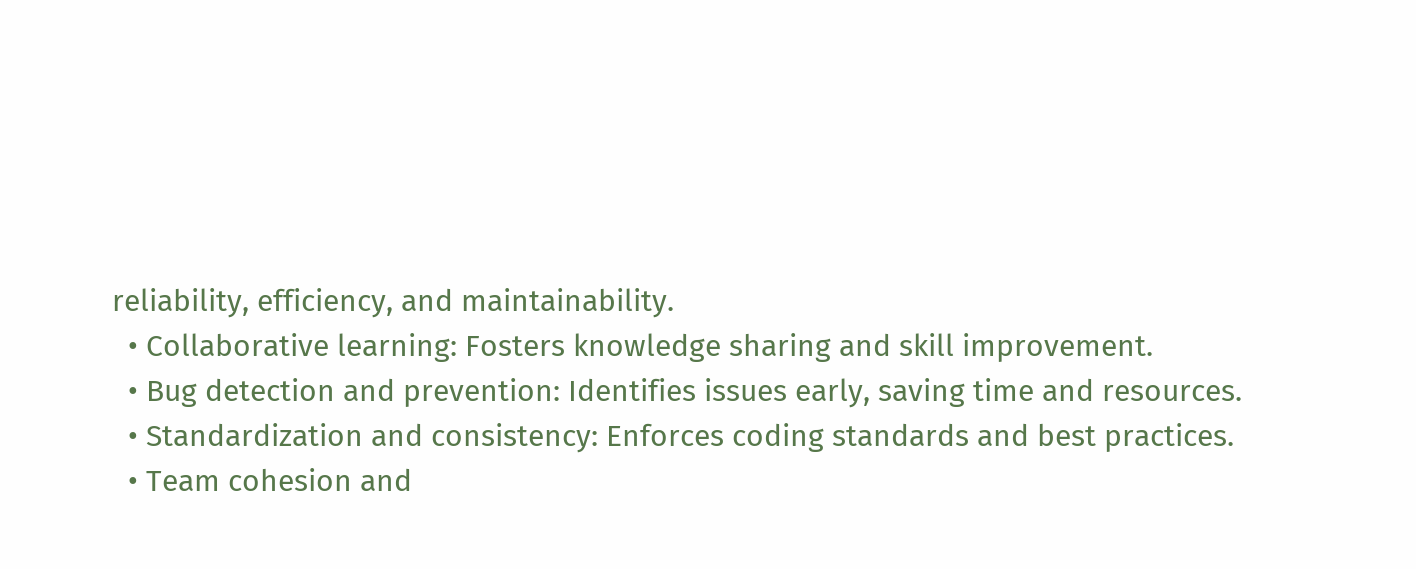reliability, efficiency, and maintainability.
  • Collaborative learning: Fosters knowledge sharing and skill improvement.
  • Bug detection and prevention: Identifies issues early, saving time and resources.
  • Standardization and consistency: Enforces coding standards and best practices.
  • Team cohesion and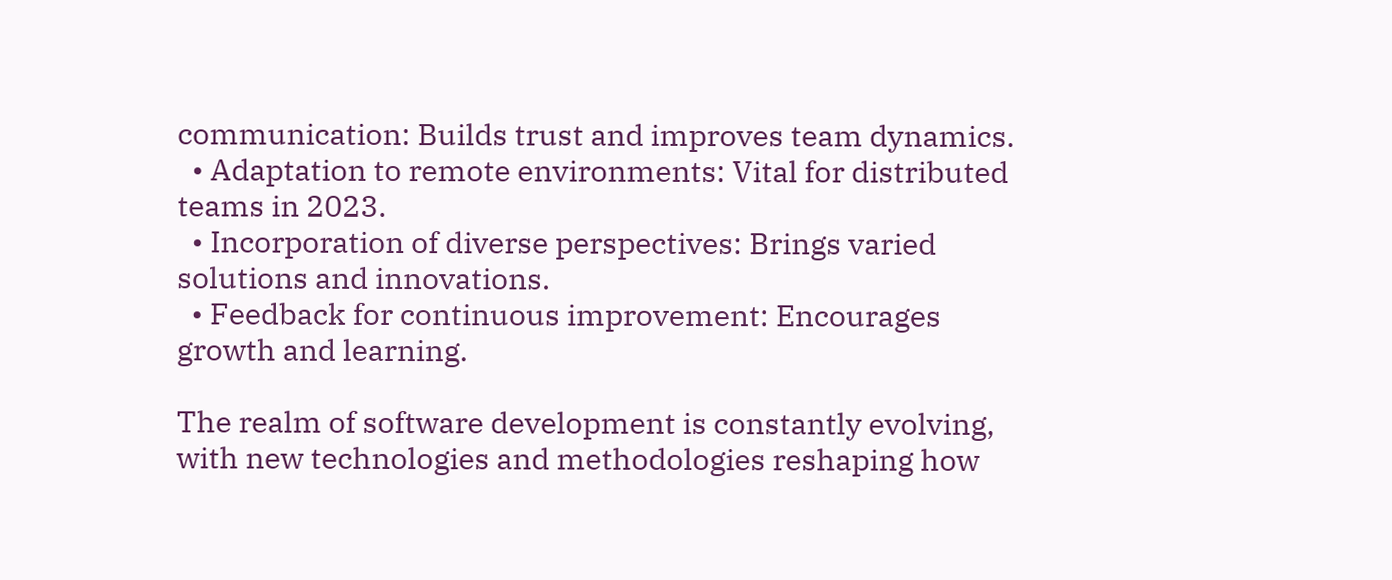communication: Builds trust and improves team dynamics.
  • Adaptation to remote environments: Vital for distributed teams in 2023.
  • Incorporation of diverse perspectives: Brings varied solutions and innovations.
  • Feedback for continuous improvement: Encourages growth and learning.

The realm of software development is constantly evolving, with new technologies and methodologies reshaping how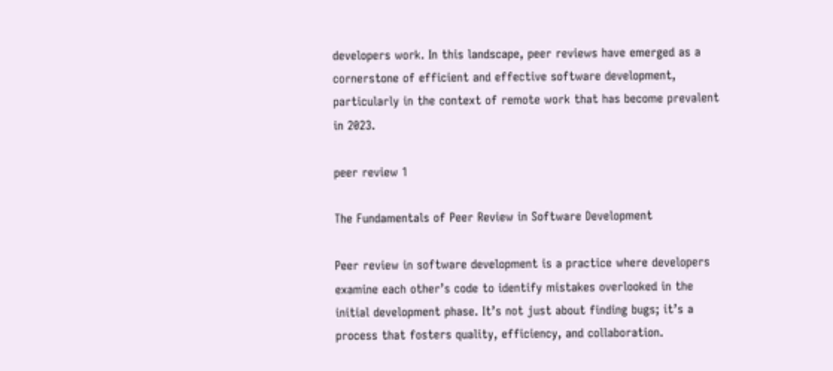developers work. In this landscape, peer reviews have emerged as a cornerstone of efficient and effective software development, particularly in the context of remote work that has become prevalent in 2023.

peer review 1

The Fundamentals of Peer Review in Software Development

Peer review in software development is a practice where developers examine each other’s code to identify mistakes overlooked in the initial development phase. It’s not just about finding bugs; it’s a process that fosters quality, efficiency, and collaboration.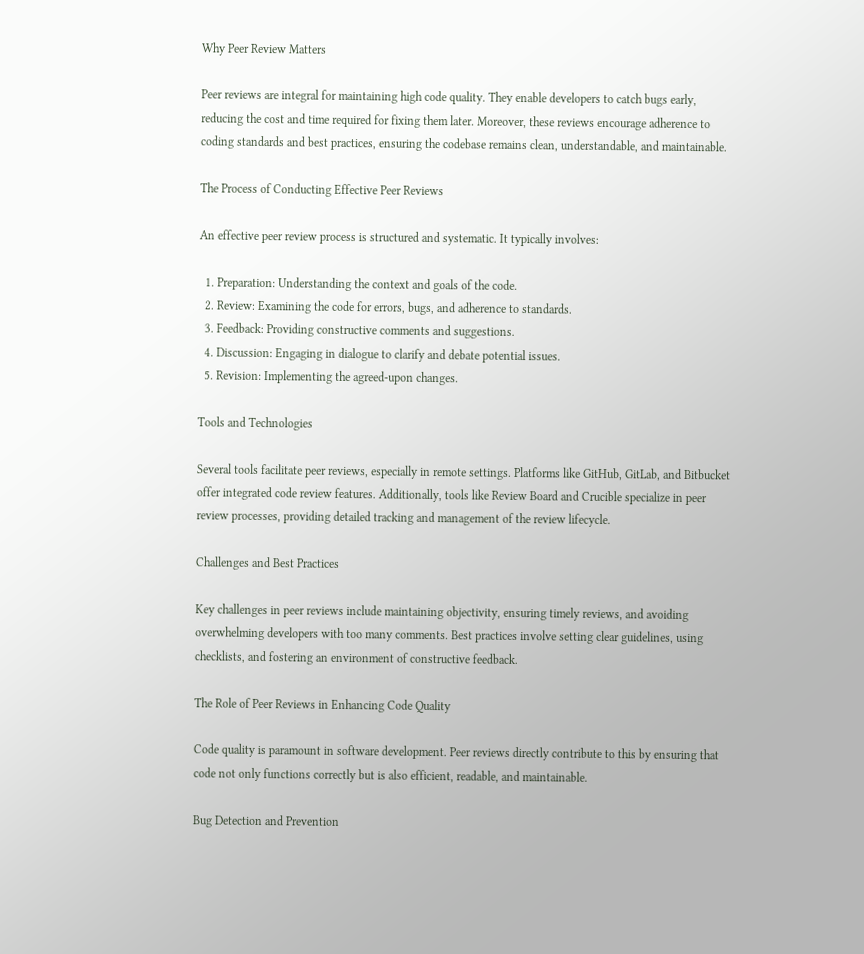Why Peer Review Matters

Peer reviews are integral for maintaining high code quality. They enable developers to catch bugs early, reducing the cost and time required for fixing them later. Moreover, these reviews encourage adherence to coding standards and best practices, ensuring the codebase remains clean, understandable, and maintainable.

The Process of Conducting Effective Peer Reviews

An effective peer review process is structured and systematic. It typically involves:

  1. Preparation: Understanding the context and goals of the code.
  2. Review: Examining the code for errors, bugs, and adherence to standards.
  3. Feedback: Providing constructive comments and suggestions.
  4. Discussion: Engaging in dialogue to clarify and debate potential issues.
  5. Revision: Implementing the agreed-upon changes.

Tools and Technologies

Several tools facilitate peer reviews, especially in remote settings. Platforms like GitHub, GitLab, and Bitbucket offer integrated code review features. Additionally, tools like Review Board and Crucible specialize in peer review processes, providing detailed tracking and management of the review lifecycle.

Challenges and Best Practices

Key challenges in peer reviews include maintaining objectivity, ensuring timely reviews, and avoiding overwhelming developers with too many comments. Best practices involve setting clear guidelines, using checklists, and fostering an environment of constructive feedback.

The Role of Peer Reviews in Enhancing Code Quality

Code quality is paramount in software development. Peer reviews directly contribute to this by ensuring that code not only functions correctly but is also efficient, readable, and maintainable.

Bug Detection and Prevention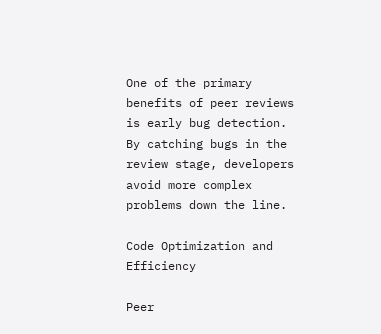One of the primary benefits of peer reviews is early bug detection. By catching bugs in the review stage, developers avoid more complex problems down the line.

Code Optimization and Efficiency

Peer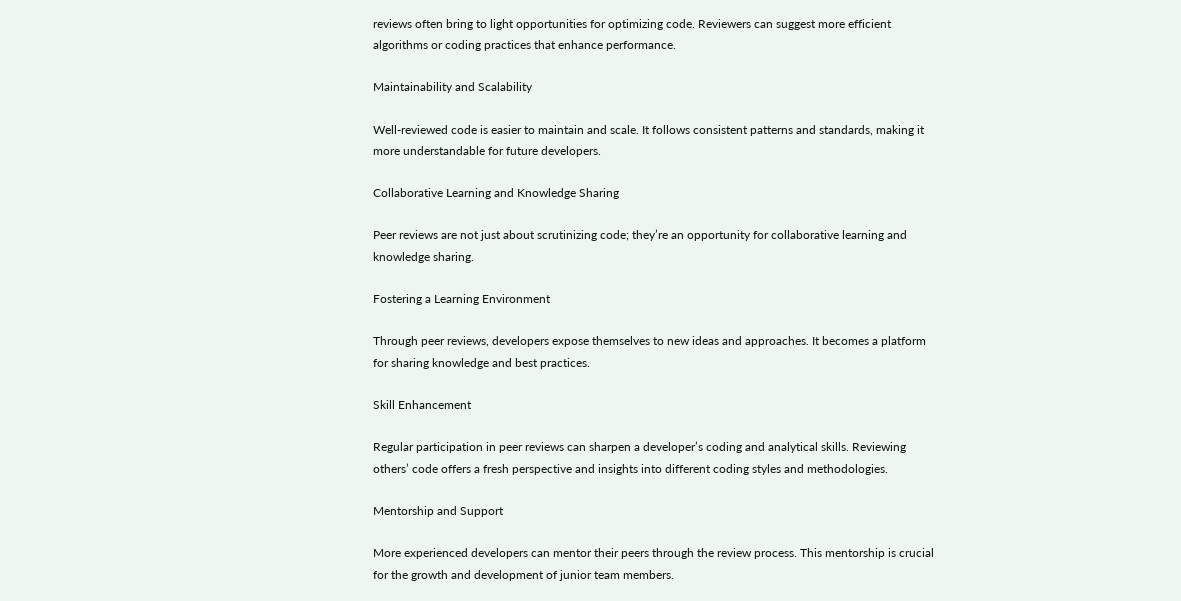reviews often bring to light opportunities for optimizing code. Reviewers can suggest more efficient algorithms or coding practices that enhance performance.

Maintainability and Scalability

Well-reviewed code is easier to maintain and scale. It follows consistent patterns and standards, making it more understandable for future developers.

Collaborative Learning and Knowledge Sharing

Peer reviews are not just about scrutinizing code; they’re an opportunity for collaborative learning and knowledge sharing.

Fostering a Learning Environment

Through peer reviews, developers expose themselves to new ideas and approaches. It becomes a platform for sharing knowledge and best practices.

Skill Enhancement

Regular participation in peer reviews can sharpen a developer’s coding and analytical skills. Reviewing others’ code offers a fresh perspective and insights into different coding styles and methodologies.

Mentorship and Support

More experienced developers can mentor their peers through the review process. This mentorship is crucial for the growth and development of junior team members.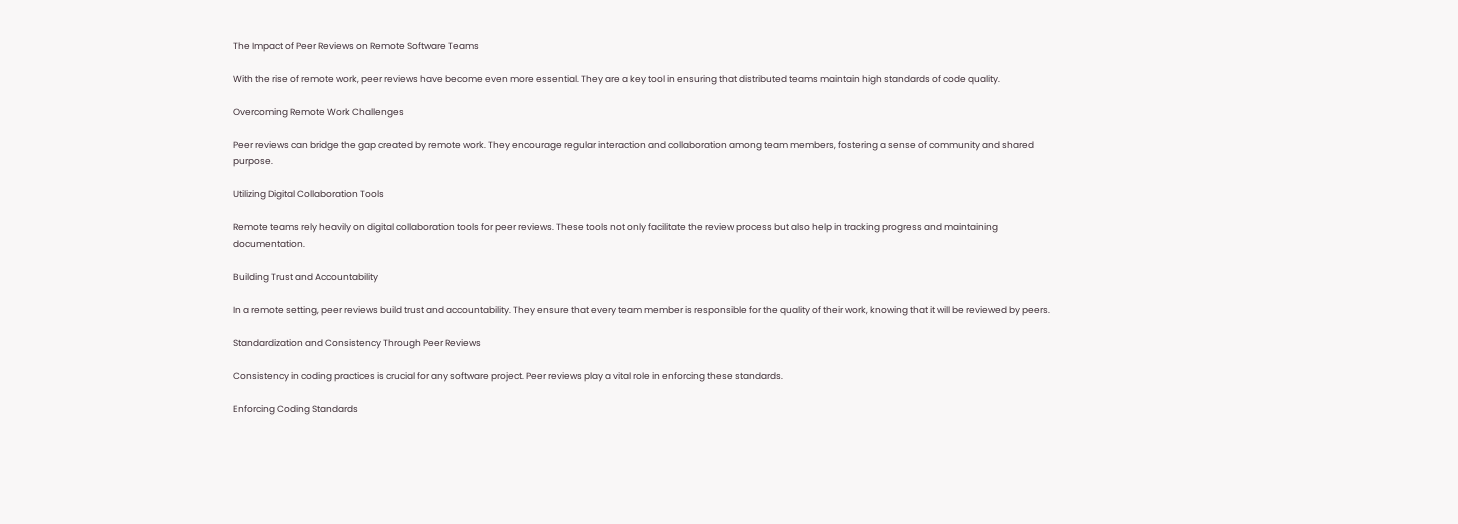The Impact of Peer Reviews on Remote Software Teams

With the rise of remote work, peer reviews have become even more essential. They are a key tool in ensuring that distributed teams maintain high standards of code quality.

Overcoming Remote Work Challenges

Peer reviews can bridge the gap created by remote work. They encourage regular interaction and collaboration among team members, fostering a sense of community and shared purpose.

Utilizing Digital Collaboration Tools

Remote teams rely heavily on digital collaboration tools for peer reviews. These tools not only facilitate the review process but also help in tracking progress and maintaining documentation.

Building Trust and Accountability

In a remote setting, peer reviews build trust and accountability. They ensure that every team member is responsible for the quality of their work, knowing that it will be reviewed by peers.

Standardization and Consistency Through Peer Reviews

Consistency in coding practices is crucial for any software project. Peer reviews play a vital role in enforcing these standards.

Enforcing Coding Standards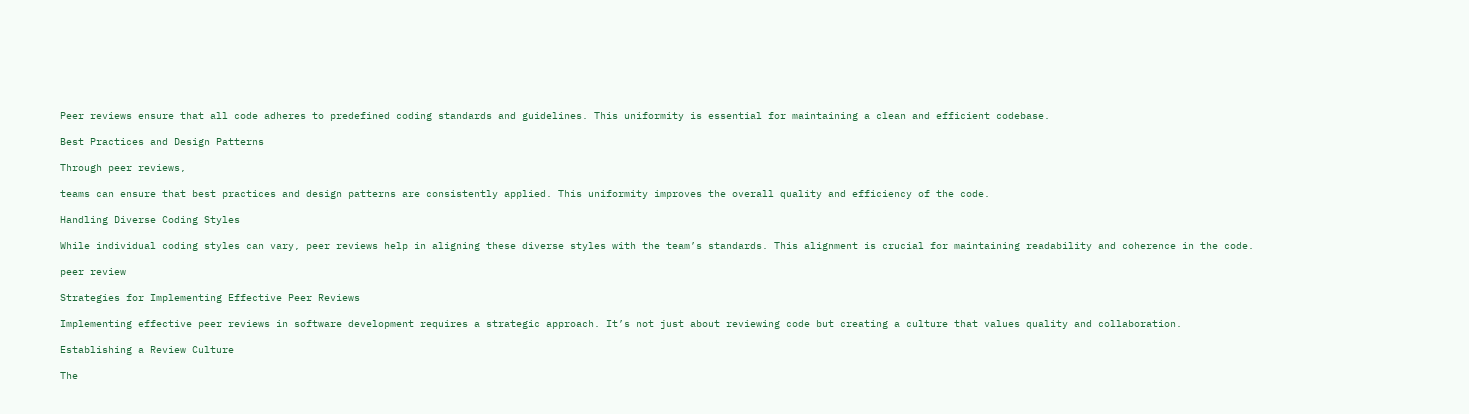Peer reviews ensure that all code adheres to predefined coding standards and guidelines. This uniformity is essential for maintaining a clean and efficient codebase.

Best Practices and Design Patterns

Through peer reviews,

teams can ensure that best practices and design patterns are consistently applied. This uniformity improves the overall quality and efficiency of the code.

Handling Diverse Coding Styles

While individual coding styles can vary, peer reviews help in aligning these diverse styles with the team’s standards. This alignment is crucial for maintaining readability and coherence in the code.

peer review

Strategies for Implementing Effective Peer Reviews

Implementing effective peer reviews in software development requires a strategic approach. It’s not just about reviewing code but creating a culture that values quality and collaboration.

Establishing a Review Culture

The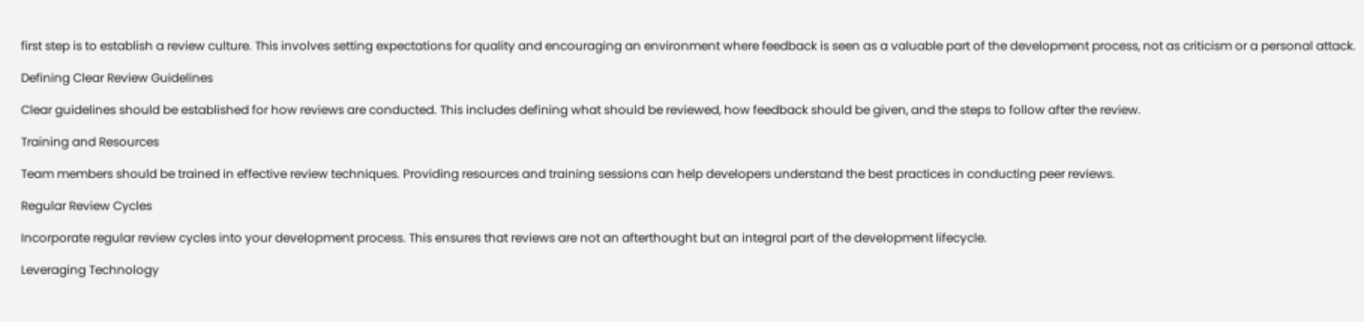first step is to establish a review culture. This involves setting expectations for quality and encouraging an environment where feedback is seen as a valuable part of the development process, not as criticism or a personal attack.

Defining Clear Review Guidelines

Clear guidelines should be established for how reviews are conducted. This includes defining what should be reviewed, how feedback should be given, and the steps to follow after the review.

Training and Resources

Team members should be trained in effective review techniques. Providing resources and training sessions can help developers understand the best practices in conducting peer reviews.

Regular Review Cycles

Incorporate regular review cycles into your development process. This ensures that reviews are not an afterthought but an integral part of the development lifecycle.

Leveraging Technology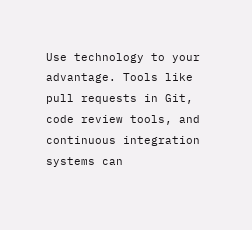Use technology to your advantage. Tools like pull requests in Git, code review tools, and continuous integration systems can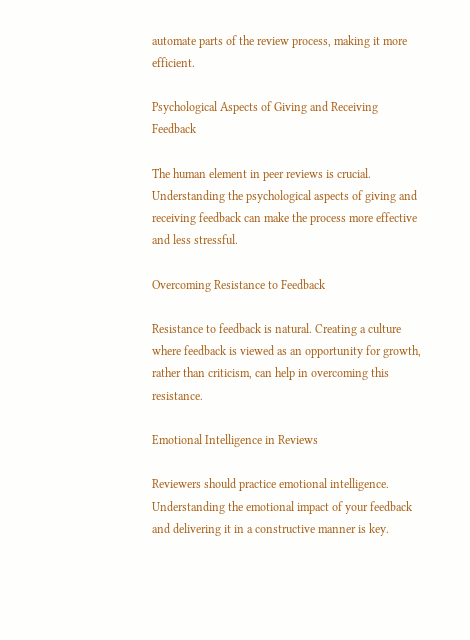automate parts of the review process, making it more efficient.

Psychological Aspects of Giving and Receiving Feedback

The human element in peer reviews is crucial. Understanding the psychological aspects of giving and receiving feedback can make the process more effective and less stressful.

Overcoming Resistance to Feedback

Resistance to feedback is natural. Creating a culture where feedback is viewed as an opportunity for growth, rather than criticism, can help in overcoming this resistance.

Emotional Intelligence in Reviews

Reviewers should practice emotional intelligence. Understanding the emotional impact of your feedback and delivering it in a constructive manner is key.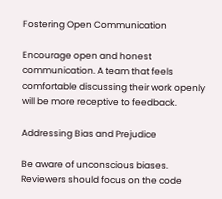Fostering Open Communication

Encourage open and honest communication. A team that feels comfortable discussing their work openly will be more receptive to feedback.

Addressing Bias and Prejudice

Be aware of unconscious biases. Reviewers should focus on the code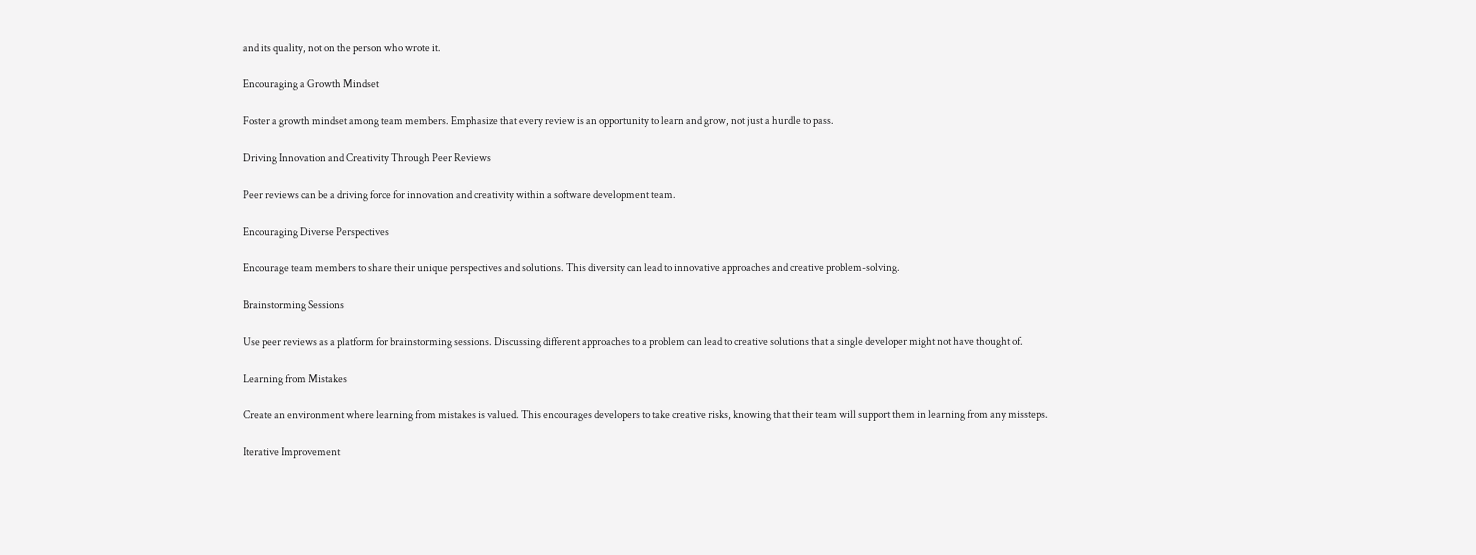and its quality, not on the person who wrote it.

Encouraging a Growth Mindset

Foster a growth mindset among team members. Emphasize that every review is an opportunity to learn and grow, not just a hurdle to pass.

Driving Innovation and Creativity Through Peer Reviews

Peer reviews can be a driving force for innovation and creativity within a software development team.

Encouraging Diverse Perspectives

Encourage team members to share their unique perspectives and solutions. This diversity can lead to innovative approaches and creative problem-solving.

Brainstorming Sessions

Use peer reviews as a platform for brainstorming sessions. Discussing different approaches to a problem can lead to creative solutions that a single developer might not have thought of.

Learning from Mistakes

Create an environment where learning from mistakes is valued. This encourages developers to take creative risks, knowing that their team will support them in learning from any missteps.

Iterative Improvement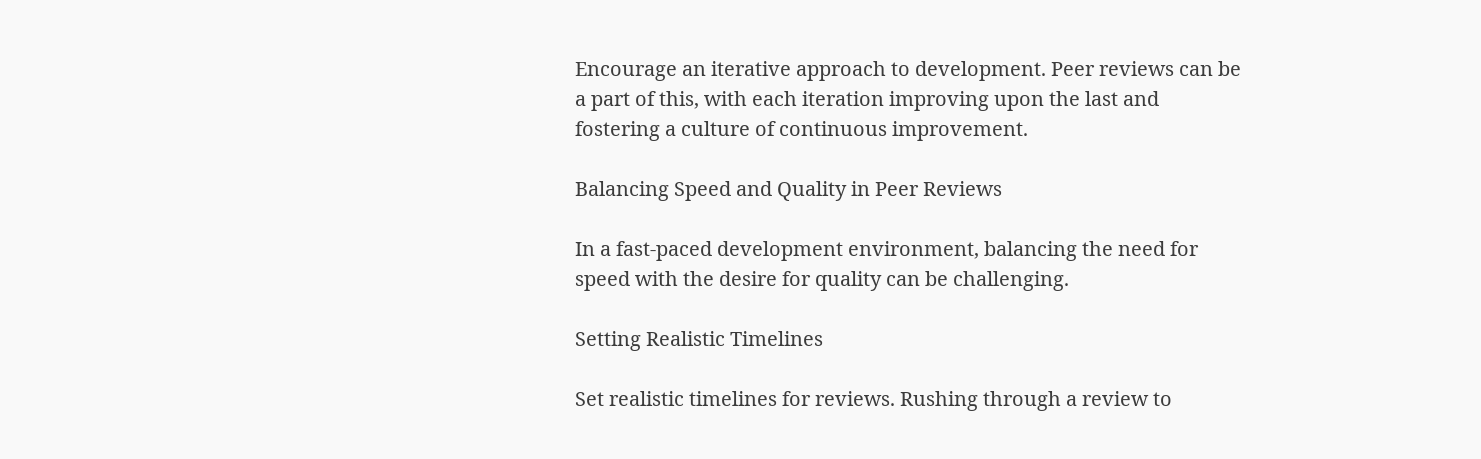Encourage an iterative approach to development. Peer reviews can be a part of this, with each iteration improving upon the last and fostering a culture of continuous improvement.

Balancing Speed and Quality in Peer Reviews

In a fast-paced development environment, balancing the need for speed with the desire for quality can be challenging.

Setting Realistic Timelines

Set realistic timelines for reviews. Rushing through a review to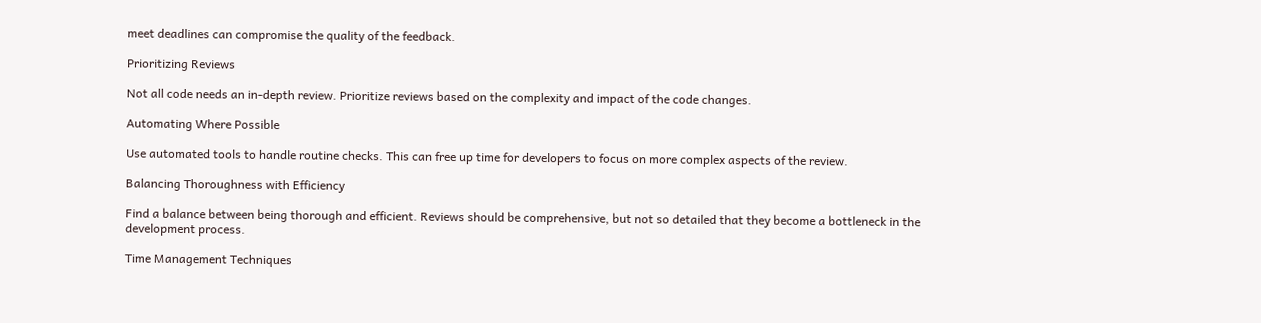meet deadlines can compromise the quality of the feedback.

Prioritizing Reviews

Not all code needs an in-depth review. Prioritize reviews based on the complexity and impact of the code changes.

Automating Where Possible

Use automated tools to handle routine checks. This can free up time for developers to focus on more complex aspects of the review.

Balancing Thoroughness with Efficiency

Find a balance between being thorough and efficient. Reviews should be comprehensive, but not so detailed that they become a bottleneck in the development process.

Time Management Techniques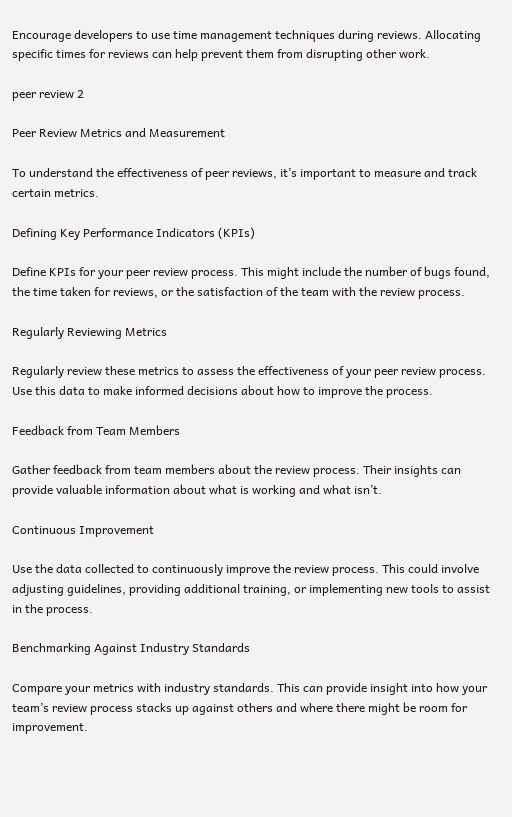Encourage developers to use time management techniques during reviews. Allocating specific times for reviews can help prevent them from disrupting other work.

peer review 2

Peer Review Metrics and Measurement

To understand the effectiveness of peer reviews, it’s important to measure and track certain metrics.

Defining Key Performance Indicators (KPIs)

Define KPIs for your peer review process. This might include the number of bugs found, the time taken for reviews, or the satisfaction of the team with the review process.

Regularly Reviewing Metrics

Regularly review these metrics to assess the effectiveness of your peer review process. Use this data to make informed decisions about how to improve the process.

Feedback from Team Members

Gather feedback from team members about the review process. Their insights can provide valuable information about what is working and what isn’t.

Continuous Improvement

Use the data collected to continuously improve the review process. This could involve adjusting guidelines, providing additional training, or implementing new tools to assist in the process.

Benchmarking Against Industry Standards

Compare your metrics with industry standards. This can provide insight into how your team’s review process stacks up against others and where there might be room for improvement.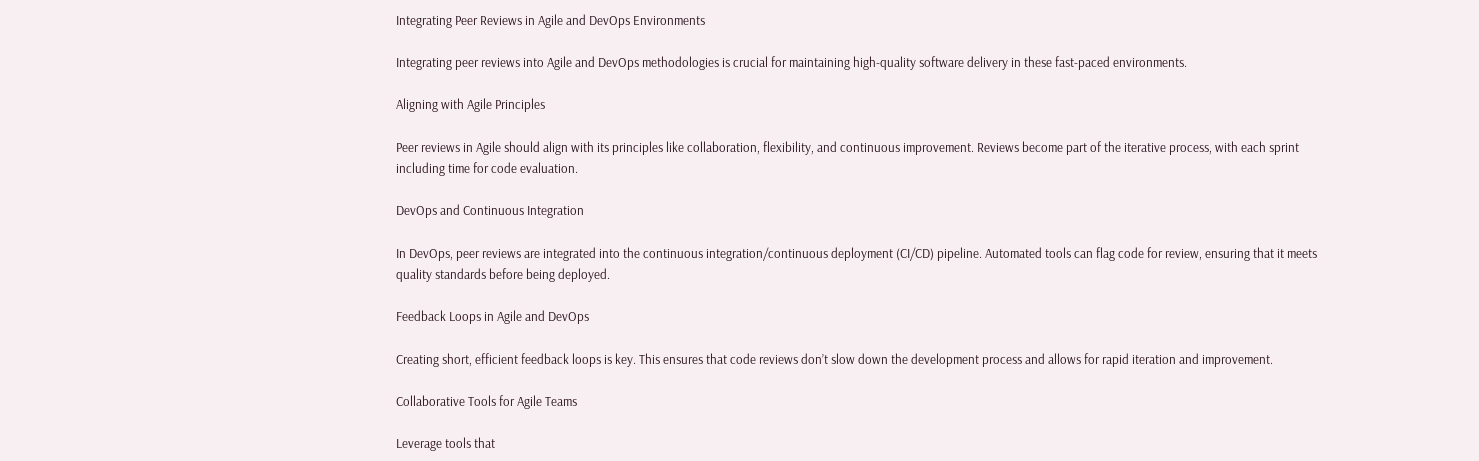Integrating Peer Reviews in Agile and DevOps Environments

Integrating peer reviews into Agile and DevOps methodologies is crucial for maintaining high-quality software delivery in these fast-paced environments.

Aligning with Agile Principles

Peer reviews in Agile should align with its principles like collaboration, flexibility, and continuous improvement. Reviews become part of the iterative process, with each sprint including time for code evaluation.

DevOps and Continuous Integration

In DevOps, peer reviews are integrated into the continuous integration/continuous deployment (CI/CD) pipeline. Automated tools can flag code for review, ensuring that it meets quality standards before being deployed.

Feedback Loops in Agile and DevOps

Creating short, efficient feedback loops is key. This ensures that code reviews don’t slow down the development process and allows for rapid iteration and improvement.

Collaborative Tools for Agile Teams

Leverage tools that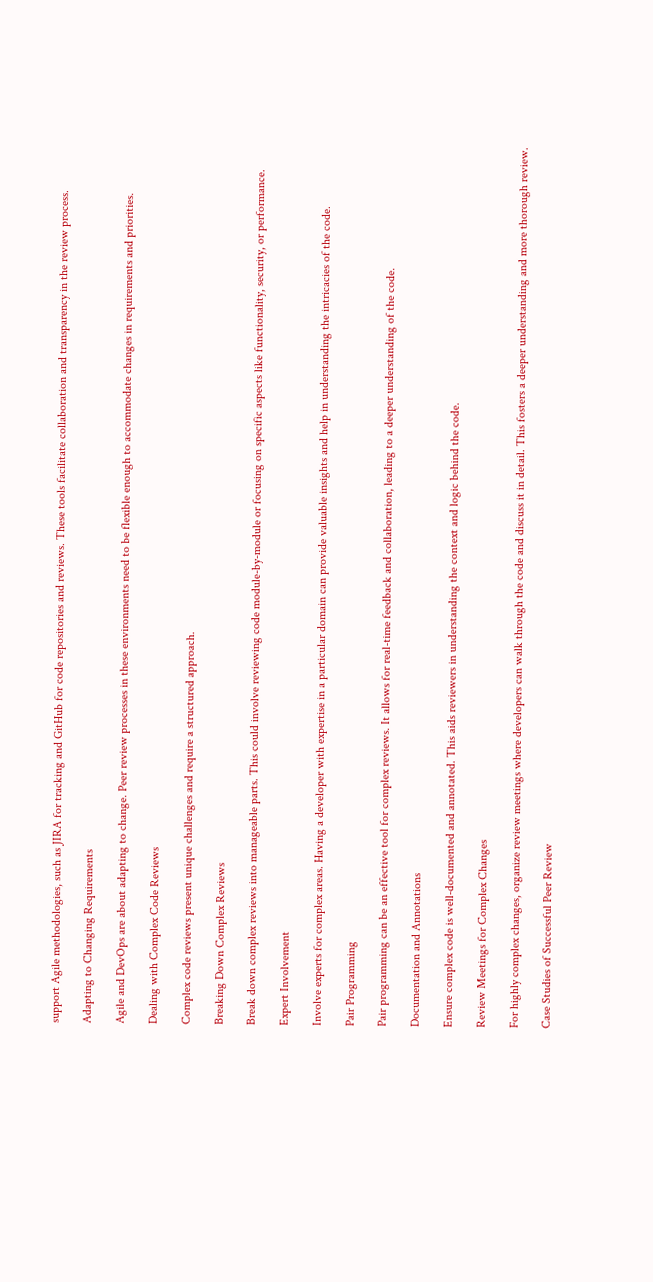support Agile methodologies, such as JIRA for tracking and GitHub for code repositories and reviews. These tools facilitate collaboration and transparency in the review process.

Adapting to Changing Requirements

Agile and DevOps are about adapting to change. Peer review processes in these environments need to be flexible enough to accommodate changes in requirements and priorities.

Dealing with Complex Code Reviews

Complex code reviews present unique challenges and require a structured approach.

Breaking Down Complex Reviews

Break down complex reviews into manageable parts. This could involve reviewing code module-by-module or focusing on specific aspects like functionality, security, or performance.

Expert Involvement

Involve experts for complex areas. Having a developer with expertise in a particular domain can provide valuable insights and help in understanding the intricacies of the code.

Pair Programming

Pair programming can be an effective tool for complex reviews. It allows for real-time feedback and collaboration, leading to a deeper understanding of the code.

Documentation and Annotations

Ensure complex code is well-documented and annotated. This aids reviewers in understanding the context and logic behind the code.

Review Meetings for Complex Changes

For highly complex changes, organize review meetings where developers can walk through the code and discuss it in detail. This fosters a deeper understanding and more thorough review.

Case Studies of Successful Peer Review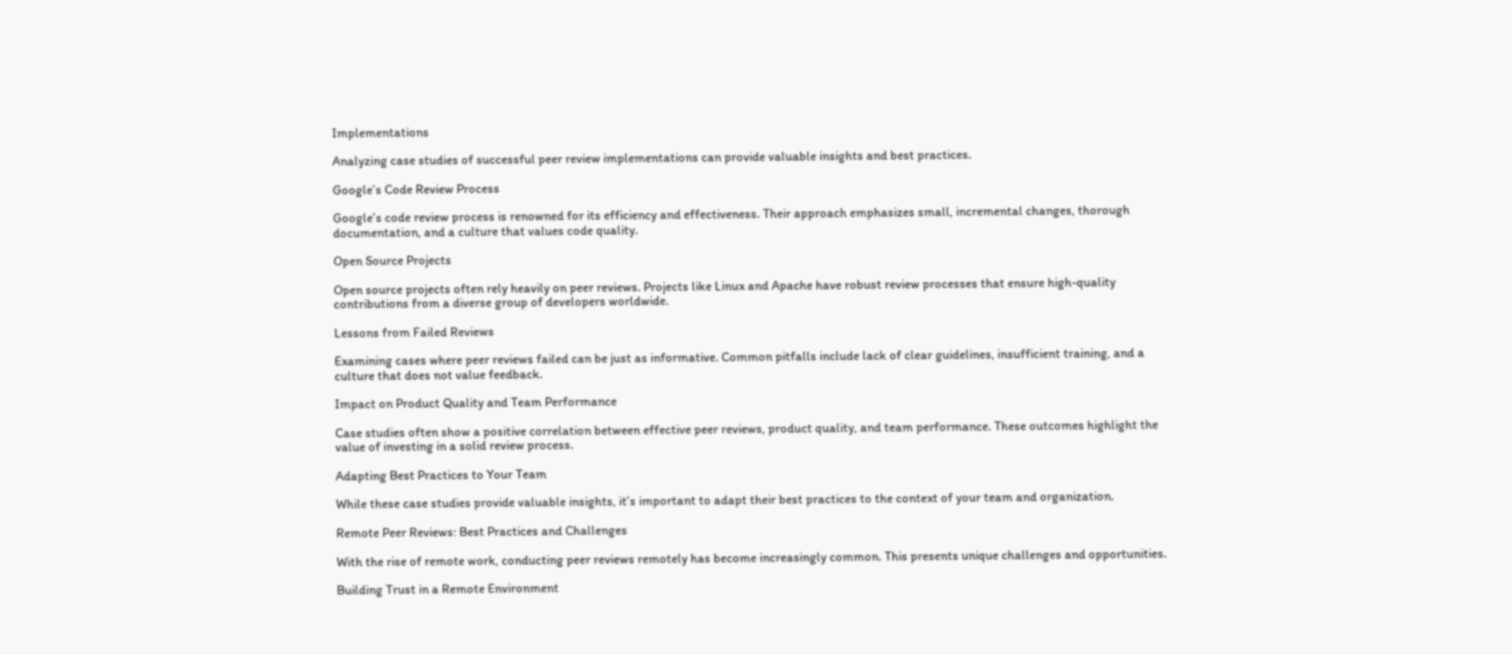Implementations

Analyzing case studies of successful peer review implementations can provide valuable insights and best practices.

Google’s Code Review Process

Google’s code review process is renowned for its efficiency and effectiveness. Their approach emphasizes small, incremental changes, thorough documentation, and a culture that values code quality.

Open Source Projects

Open source projects often rely heavily on peer reviews. Projects like Linux and Apache have robust review processes that ensure high-quality contributions from a diverse group of developers worldwide.

Lessons from Failed Reviews

Examining cases where peer reviews failed can be just as informative. Common pitfalls include lack of clear guidelines, insufficient training, and a culture that does not value feedback.

Impact on Product Quality and Team Performance

Case studies often show a positive correlation between effective peer reviews, product quality, and team performance. These outcomes highlight the value of investing in a solid review process.

Adapting Best Practices to Your Team

While these case studies provide valuable insights, it’s important to adapt their best practices to the context of your team and organization.

Remote Peer Reviews: Best Practices and Challenges

With the rise of remote work, conducting peer reviews remotely has become increasingly common. This presents unique challenges and opportunities.

Building Trust in a Remote Environment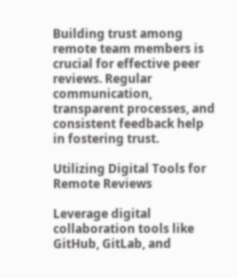Building trust among remote team members is crucial for effective peer reviews. Regular communication, transparent processes, and consistent feedback help in fostering trust.

Utilizing Digital Tools for Remote Reviews

Leverage digital collaboration tools like GitHub, GitLab, and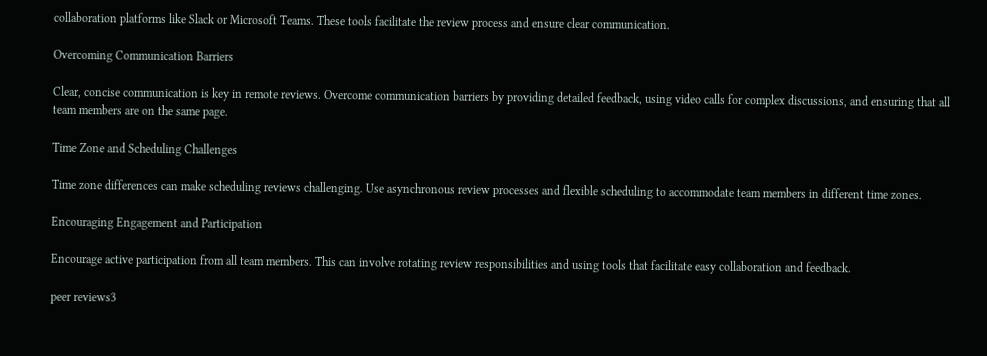collaboration platforms like Slack or Microsoft Teams. These tools facilitate the review process and ensure clear communication.

Overcoming Communication Barriers

Clear, concise communication is key in remote reviews. Overcome communication barriers by providing detailed feedback, using video calls for complex discussions, and ensuring that all team members are on the same page.

Time Zone and Scheduling Challenges

Time zone differences can make scheduling reviews challenging. Use asynchronous review processes and flexible scheduling to accommodate team members in different time zones.

Encouraging Engagement and Participation

Encourage active participation from all team members. This can involve rotating review responsibilities and using tools that facilitate easy collaboration and feedback.

peer reviews3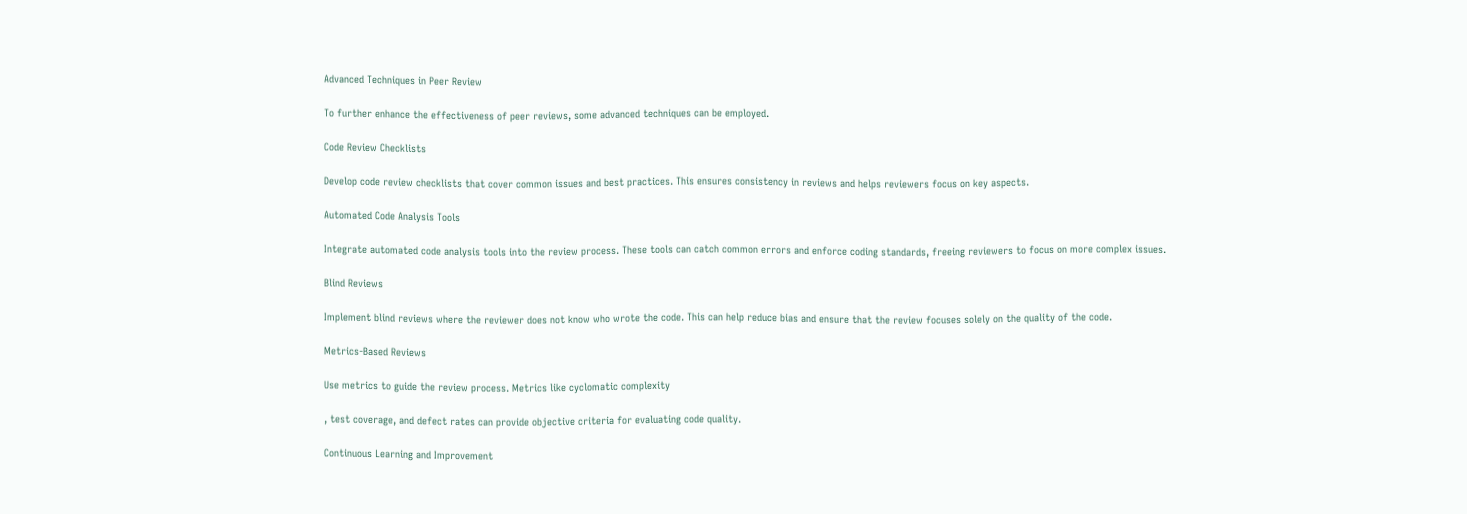Advanced Techniques in Peer Review

To further enhance the effectiveness of peer reviews, some advanced techniques can be employed.

Code Review Checklists

Develop code review checklists that cover common issues and best practices. This ensures consistency in reviews and helps reviewers focus on key aspects.

Automated Code Analysis Tools

Integrate automated code analysis tools into the review process. These tools can catch common errors and enforce coding standards, freeing reviewers to focus on more complex issues.

Blind Reviews

Implement blind reviews where the reviewer does not know who wrote the code. This can help reduce bias and ensure that the review focuses solely on the quality of the code.

Metrics-Based Reviews

Use metrics to guide the review process. Metrics like cyclomatic complexity

, test coverage, and defect rates can provide objective criteria for evaluating code quality.

Continuous Learning and Improvement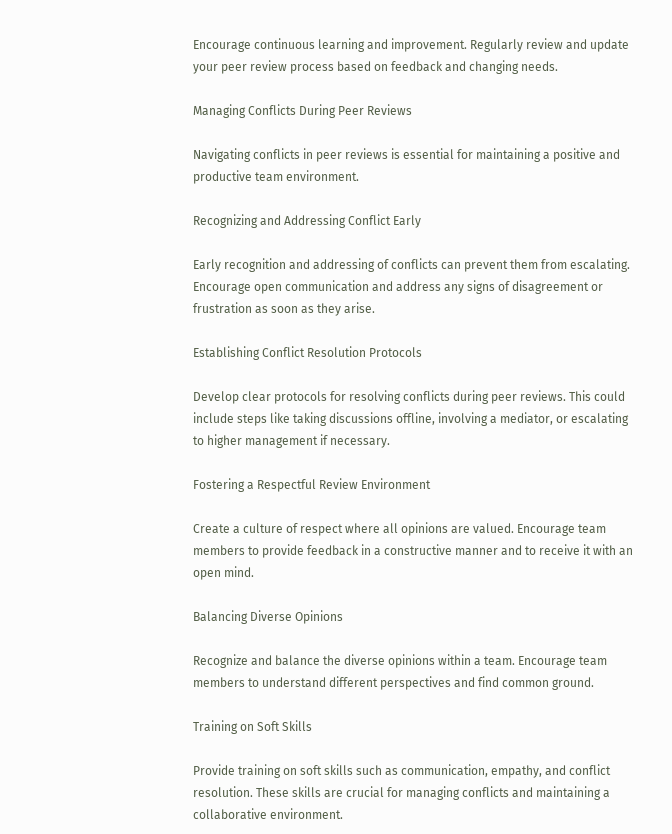Encourage continuous learning and improvement. Regularly review and update your peer review process based on feedback and changing needs.

Managing Conflicts During Peer Reviews

Navigating conflicts in peer reviews is essential for maintaining a positive and productive team environment.

Recognizing and Addressing Conflict Early

Early recognition and addressing of conflicts can prevent them from escalating. Encourage open communication and address any signs of disagreement or frustration as soon as they arise.

Establishing Conflict Resolution Protocols

Develop clear protocols for resolving conflicts during peer reviews. This could include steps like taking discussions offline, involving a mediator, or escalating to higher management if necessary.

Fostering a Respectful Review Environment

Create a culture of respect where all opinions are valued. Encourage team members to provide feedback in a constructive manner and to receive it with an open mind.

Balancing Diverse Opinions

Recognize and balance the diverse opinions within a team. Encourage team members to understand different perspectives and find common ground.

Training on Soft Skills

Provide training on soft skills such as communication, empathy, and conflict resolution. These skills are crucial for managing conflicts and maintaining a collaborative environment.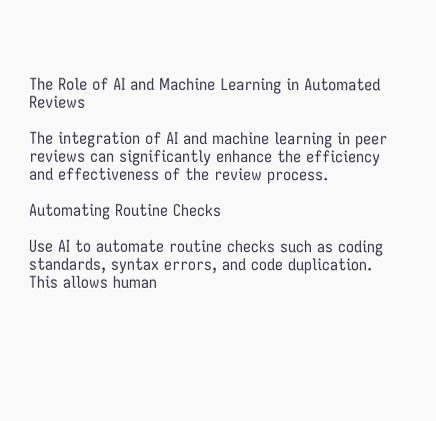The Role of AI and Machine Learning in Automated Reviews

The integration of AI and machine learning in peer reviews can significantly enhance the efficiency and effectiveness of the review process.

Automating Routine Checks

Use AI to automate routine checks such as coding standards, syntax errors, and code duplication. This allows human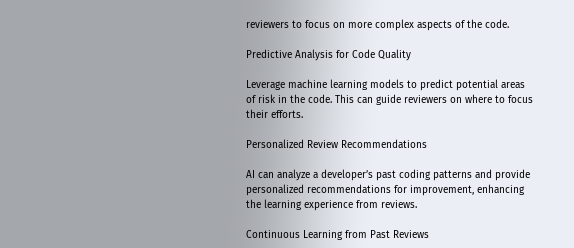reviewers to focus on more complex aspects of the code.

Predictive Analysis for Code Quality

Leverage machine learning models to predict potential areas of risk in the code. This can guide reviewers on where to focus their efforts.

Personalized Review Recommendations

AI can analyze a developer’s past coding patterns and provide personalized recommendations for improvement, enhancing the learning experience from reviews.

Continuous Learning from Past Reviews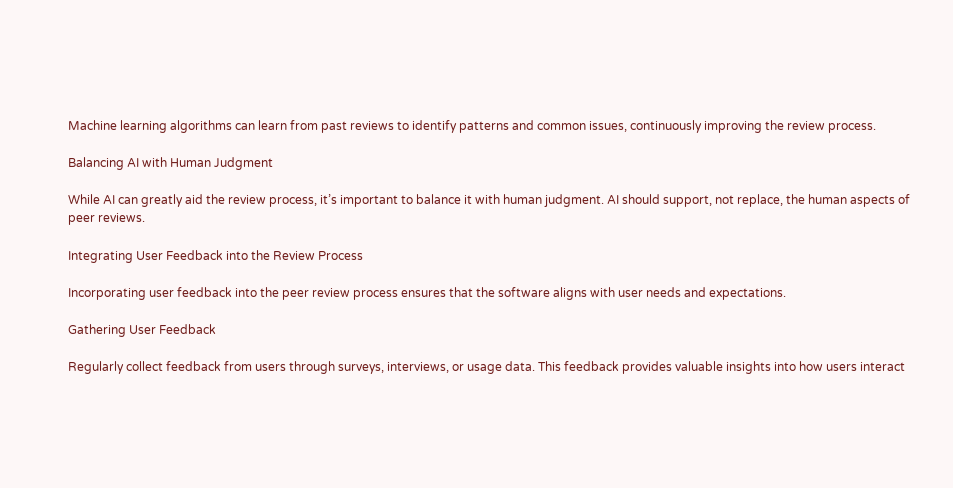Machine learning algorithms can learn from past reviews to identify patterns and common issues, continuously improving the review process.

Balancing AI with Human Judgment

While AI can greatly aid the review process, it’s important to balance it with human judgment. AI should support, not replace, the human aspects of peer reviews.

Integrating User Feedback into the Review Process

Incorporating user feedback into the peer review process ensures that the software aligns with user needs and expectations.

Gathering User Feedback

Regularly collect feedback from users through surveys, interviews, or usage data. This feedback provides valuable insights into how users interact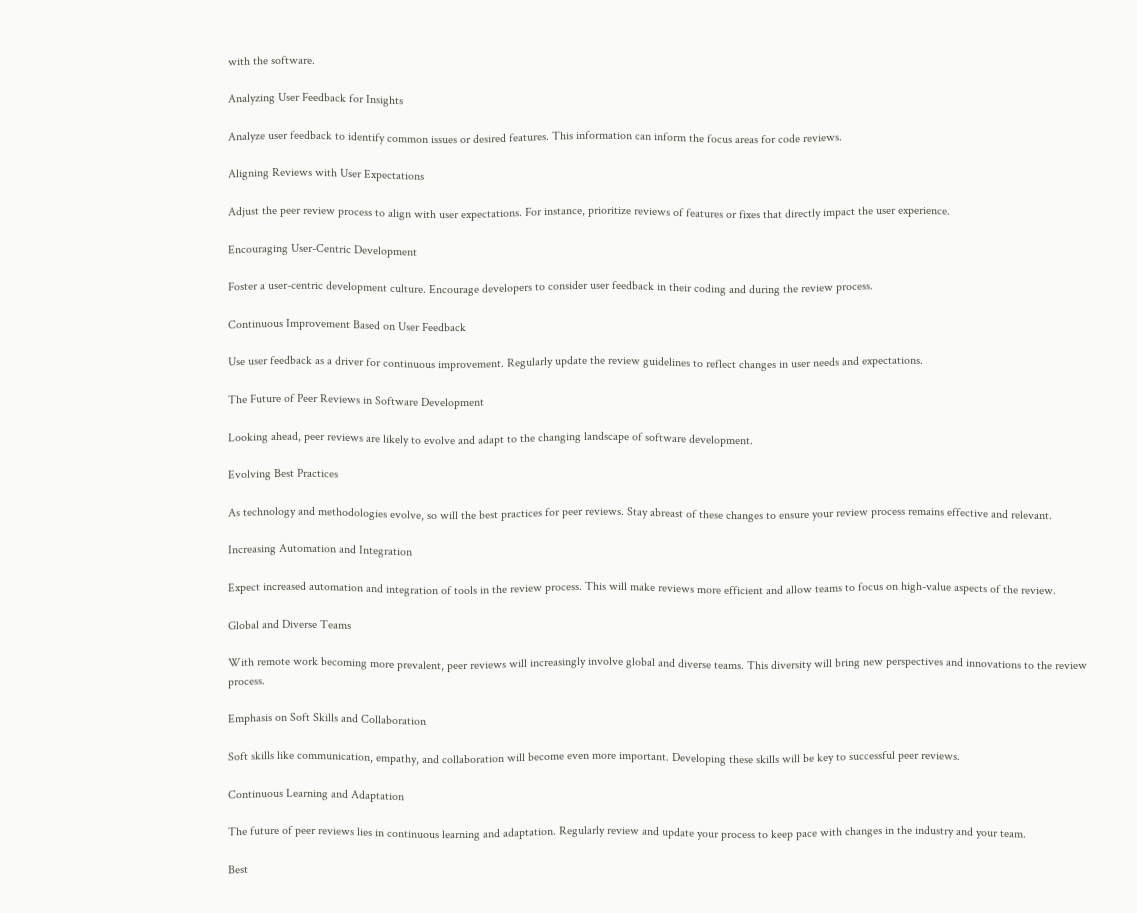with the software.

Analyzing User Feedback for Insights

Analyze user feedback to identify common issues or desired features. This information can inform the focus areas for code reviews.

Aligning Reviews with User Expectations

Adjust the peer review process to align with user expectations. For instance, prioritize reviews of features or fixes that directly impact the user experience.

Encouraging User-Centric Development

Foster a user-centric development culture. Encourage developers to consider user feedback in their coding and during the review process.

Continuous Improvement Based on User Feedback

Use user feedback as a driver for continuous improvement. Regularly update the review guidelines to reflect changes in user needs and expectations.

The Future of Peer Reviews in Software Development

Looking ahead, peer reviews are likely to evolve and adapt to the changing landscape of software development.

Evolving Best Practices

As technology and methodologies evolve, so will the best practices for peer reviews. Stay abreast of these changes to ensure your review process remains effective and relevant.

Increasing Automation and Integration

Expect increased automation and integration of tools in the review process. This will make reviews more efficient and allow teams to focus on high-value aspects of the review.

Global and Diverse Teams

With remote work becoming more prevalent, peer reviews will increasingly involve global and diverse teams. This diversity will bring new perspectives and innovations to the review process.

Emphasis on Soft Skills and Collaboration

Soft skills like communication, empathy, and collaboration will become even more important. Developing these skills will be key to successful peer reviews.

Continuous Learning and Adaptation

The future of peer reviews lies in continuous learning and adaptation. Regularly review and update your process to keep pace with changes in the industry and your team.

Best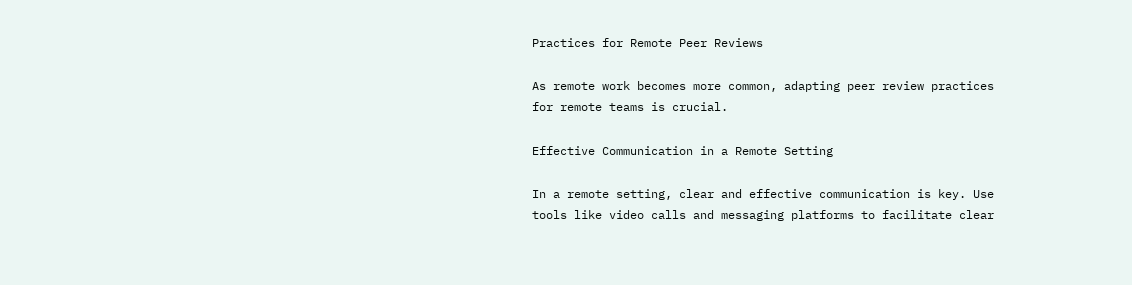Practices for Remote Peer Reviews

As remote work becomes more common, adapting peer review practices for remote teams is crucial.

Effective Communication in a Remote Setting

In a remote setting, clear and effective communication is key. Use tools like video calls and messaging platforms to facilitate clear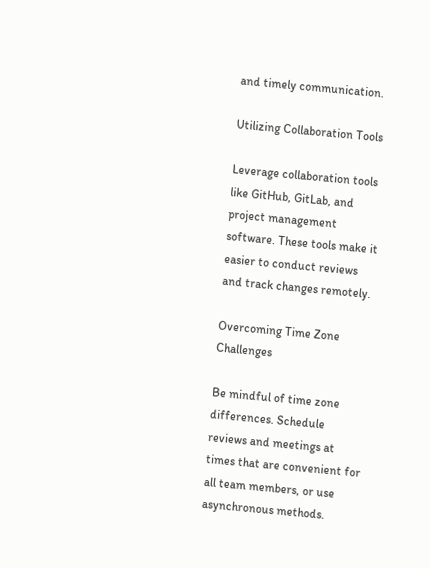and timely communication.

Utilizing Collaboration Tools

Leverage collaboration tools like GitHub, GitLab, and project management software. These tools make it easier to conduct reviews and track changes remotely.

Overcoming Time Zone Challenges

Be mindful of time zone differences. Schedule reviews and meetings at times that are convenient for all team members, or use asynchronous methods.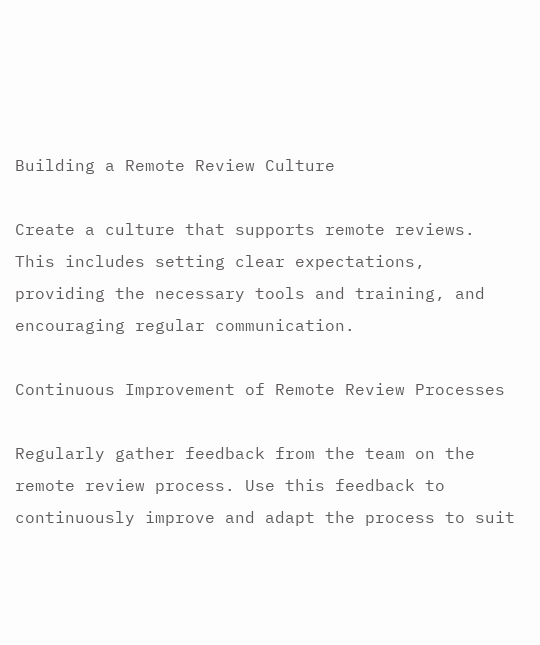Building a Remote Review Culture

Create a culture that supports remote reviews. This includes setting clear expectations, providing the necessary tools and training, and encouraging regular communication.

Continuous Improvement of Remote Review Processes

Regularly gather feedback from the team on the remote review process. Use this feedback to continuously improve and adapt the process to suit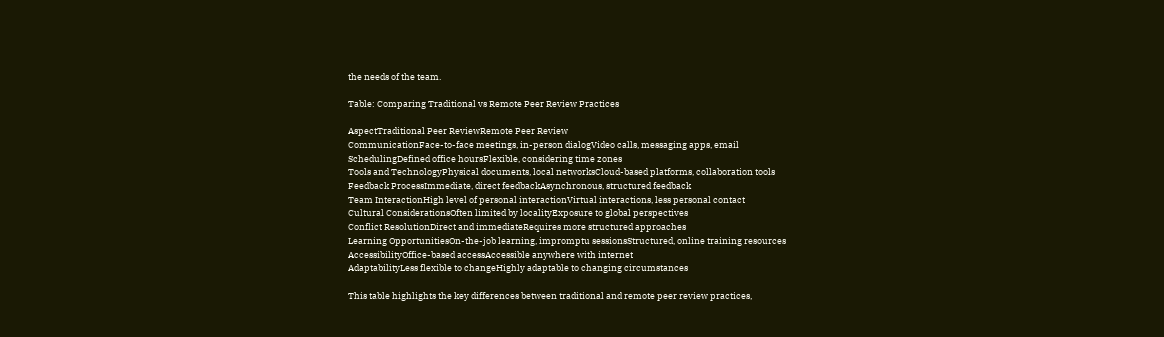the needs of the team.

Table: Comparing Traditional vs Remote Peer Review Practices

AspectTraditional Peer ReviewRemote Peer Review
CommunicationFace-to-face meetings, in-person dialogVideo calls, messaging apps, email
SchedulingDefined office hoursFlexible, considering time zones
Tools and TechnologyPhysical documents, local networksCloud-based platforms, collaboration tools
Feedback ProcessImmediate, direct feedbackAsynchronous, structured feedback
Team InteractionHigh level of personal interactionVirtual interactions, less personal contact
Cultural ConsiderationsOften limited by localityExposure to global perspectives
Conflict ResolutionDirect and immediateRequires more structured approaches
Learning OpportunitiesOn-the-job learning, impromptu sessionsStructured, online training resources
AccessibilityOffice-based accessAccessible anywhere with internet
AdaptabilityLess flexible to changeHighly adaptable to changing circumstances

This table highlights the key differences between traditional and remote peer review practices,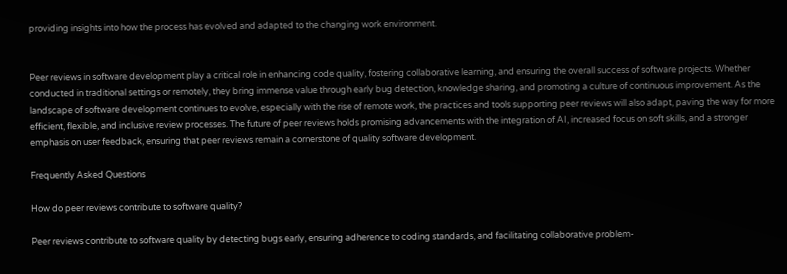providing insights into how the process has evolved and adapted to the changing work environment.


Peer reviews in software development play a critical role in enhancing code quality, fostering collaborative learning, and ensuring the overall success of software projects. Whether conducted in traditional settings or remotely, they bring immense value through early bug detection, knowledge sharing, and promoting a culture of continuous improvement. As the landscape of software development continues to evolve, especially with the rise of remote work, the practices and tools supporting peer reviews will also adapt, paving the way for more efficient, flexible, and inclusive review processes. The future of peer reviews holds promising advancements with the integration of AI, increased focus on soft skills, and a stronger emphasis on user feedback, ensuring that peer reviews remain a cornerstone of quality software development.

Frequently Asked Questions

How do peer reviews contribute to software quality?

Peer reviews contribute to software quality by detecting bugs early, ensuring adherence to coding standards, and facilitating collaborative problem-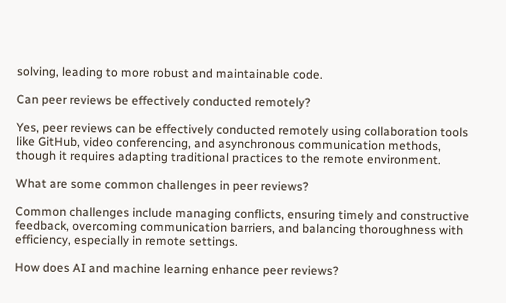solving, leading to more robust and maintainable code.

Can peer reviews be effectively conducted remotely?

Yes, peer reviews can be effectively conducted remotely using collaboration tools like GitHub, video conferencing, and asynchronous communication methods, though it requires adapting traditional practices to the remote environment.

What are some common challenges in peer reviews?

Common challenges include managing conflicts, ensuring timely and constructive feedback, overcoming communication barriers, and balancing thoroughness with efficiency, especially in remote settings.

How does AI and machine learning enhance peer reviews?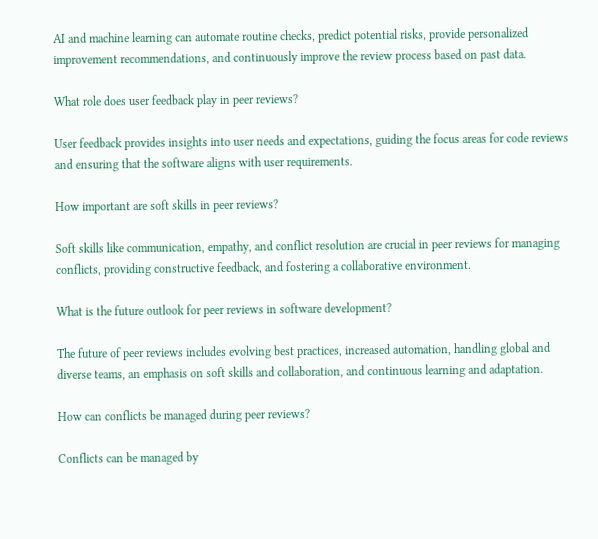AI and machine learning can automate routine checks, predict potential risks, provide personalized improvement recommendations, and continuously improve the review process based on past data.

What role does user feedback play in peer reviews?

User feedback provides insights into user needs and expectations, guiding the focus areas for code reviews and ensuring that the software aligns with user requirements.

How important are soft skills in peer reviews?

Soft skills like communication, empathy, and conflict resolution are crucial in peer reviews for managing conflicts, providing constructive feedback, and fostering a collaborative environment.

What is the future outlook for peer reviews in software development?

The future of peer reviews includes evolving best practices, increased automation, handling global and diverse teams, an emphasis on soft skills and collaboration, and continuous learning and adaptation.

How can conflicts be managed during peer reviews?

Conflicts can be managed by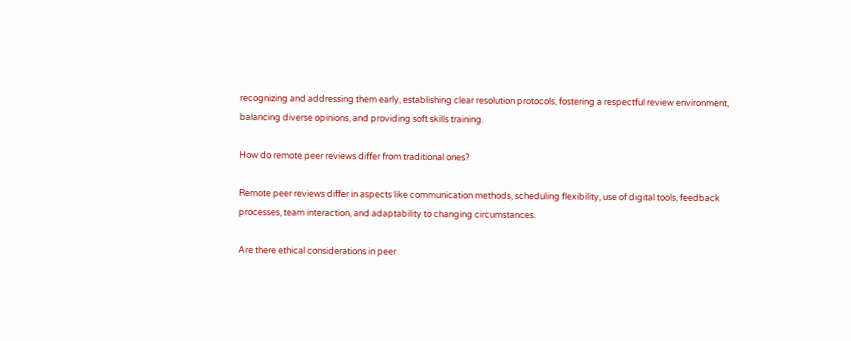recognizing and addressing them early, establishing clear resolution protocols, fostering a respectful review environment, balancing diverse opinions, and providing soft skills training.

How do remote peer reviews differ from traditional ones?

Remote peer reviews differ in aspects like communication methods, scheduling flexibility, use of digital tools, feedback processes, team interaction, and adaptability to changing circumstances.

Are there ethical considerations in peer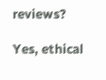reviews?

Yes, ethical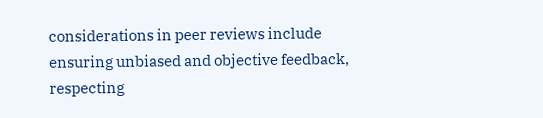considerations in peer reviews include ensuring unbiased and objective feedback, respecting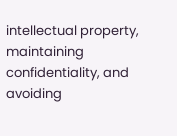intellectual property, maintaining confidentiality, and avoiding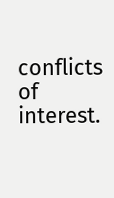conflicts of interest.